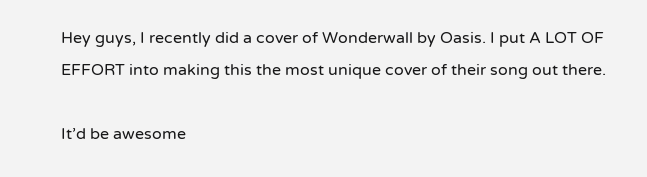Hey guys, I recently did a cover of Wonderwall by Oasis. I put A LOT OF EFFORT into making this the most unique cover of their song out there.

It’d be awesome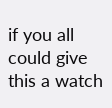if you all could give this a watch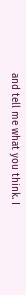and tell me what you think. I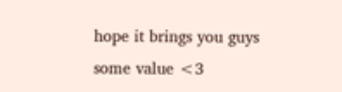hope it brings you guys some value <3